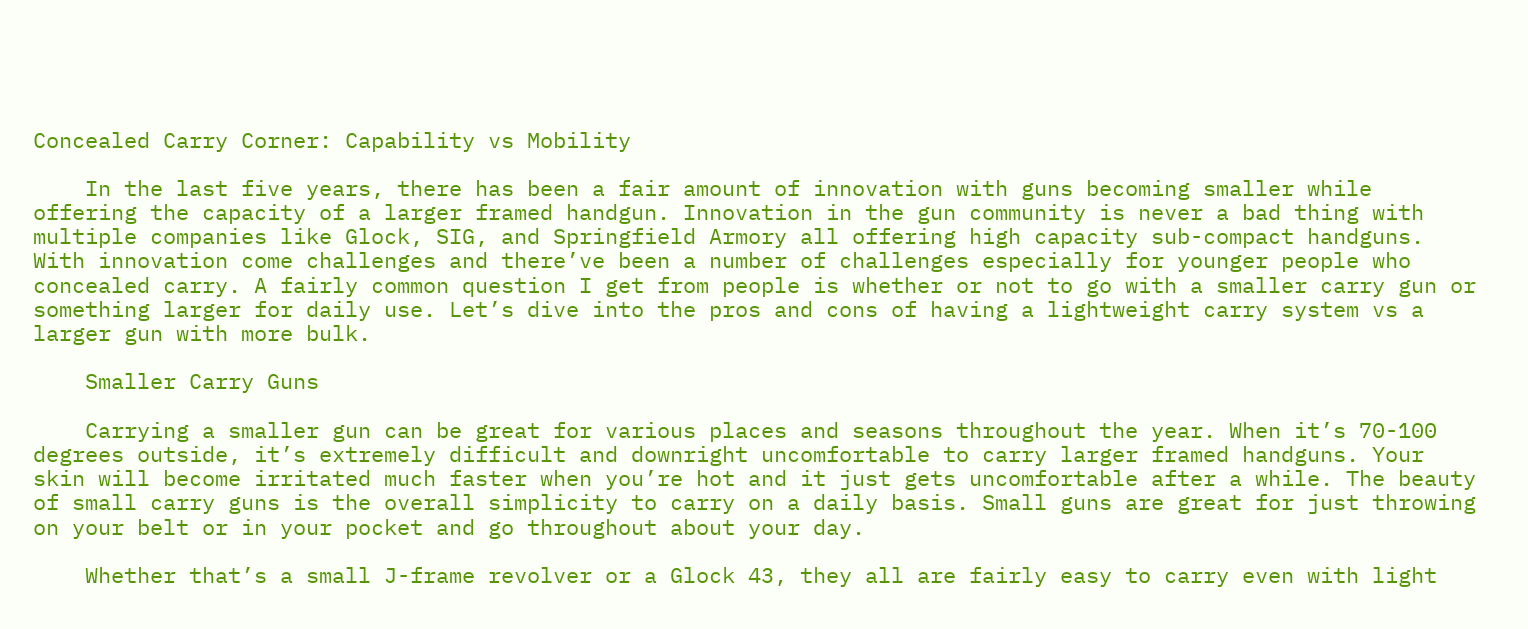Concealed Carry Corner: Capability vs Mobility

    In the last five years, there has been a fair amount of innovation with guns becoming smaller while offering the capacity of a larger framed handgun. Innovation in the gun community is never a bad thing with multiple companies like Glock, SIG, and Springfield Armory all offering high capacity sub-compact handguns. With innovation come challenges and there’ve been a number of challenges especially for younger people who concealed carry. A fairly common question I get from people is whether or not to go with a smaller carry gun or something larger for daily use. Let’s dive into the pros and cons of having a lightweight carry system vs a larger gun with more bulk.

    Smaller Carry Guns

    Carrying a smaller gun can be great for various places and seasons throughout the year. When it’s 70-100 degrees outside, it’s extremely difficult and downright uncomfortable to carry larger framed handguns. Your skin will become irritated much faster when you’re hot and it just gets uncomfortable after a while. The beauty of small carry guns is the overall simplicity to carry on a daily basis. Small guns are great for just throwing on your belt or in your pocket and go throughout about your day.

    Whether that’s a small J-frame revolver or a Glock 43, they all are fairly easy to carry even with light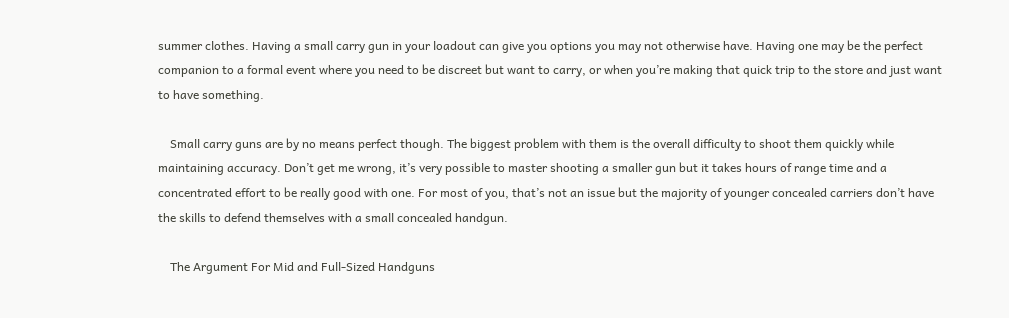summer clothes. Having a small carry gun in your loadout can give you options you may not otherwise have. Having one may be the perfect companion to a formal event where you need to be discreet but want to carry, or when you’re making that quick trip to the store and just want to have something.

    Small carry guns are by no means perfect though. The biggest problem with them is the overall difficulty to shoot them quickly while maintaining accuracy. Don’t get me wrong, it’s very possible to master shooting a smaller gun but it takes hours of range time and a concentrated effort to be really good with one. For most of you, that’s not an issue but the majority of younger concealed carriers don’t have the skills to defend themselves with a small concealed handgun.

    The Argument For Mid and Full-Sized Handguns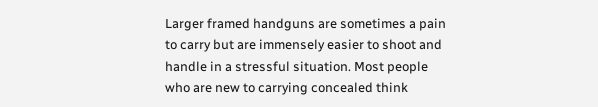Larger framed handguns are sometimes a pain to carry but are immensely easier to shoot and handle in a stressful situation. Most people who are new to carrying concealed think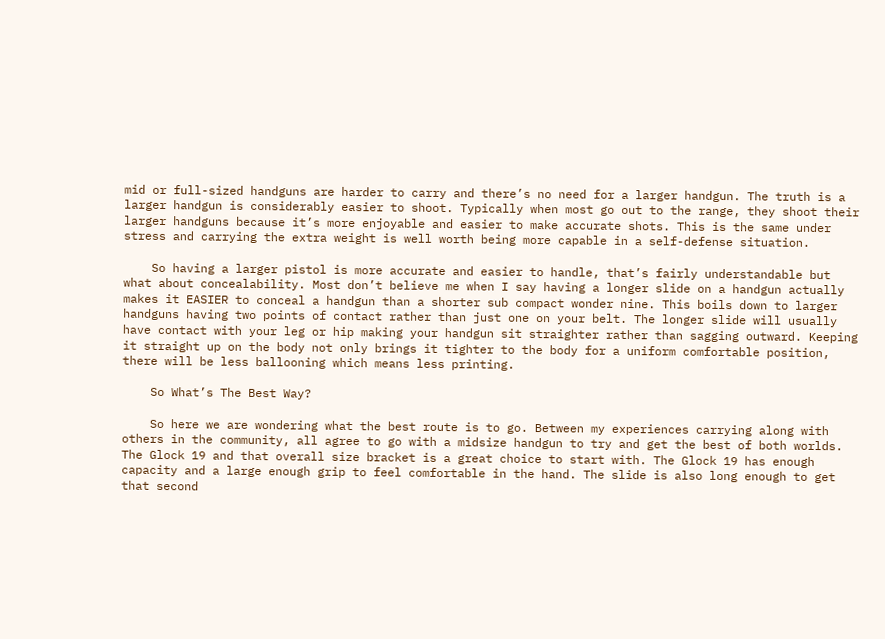mid or full-sized handguns are harder to carry and there’s no need for a larger handgun. The truth is a larger handgun is considerably easier to shoot. Typically when most go out to the range, they shoot their larger handguns because it’s more enjoyable and easier to make accurate shots. This is the same under stress and carrying the extra weight is well worth being more capable in a self-defense situation.

    So having a larger pistol is more accurate and easier to handle, that’s fairly understandable but what about concealability. Most don’t believe me when I say having a longer slide on a handgun actually makes it EASIER to conceal a handgun than a shorter sub compact wonder nine. This boils down to larger handguns having two points of contact rather than just one on your belt. The longer slide will usually have contact with your leg or hip making your handgun sit straighter rather than sagging outward. Keeping it straight up on the body not only brings it tighter to the body for a uniform comfortable position, there will be less ballooning which means less printing.

    So What’s The Best Way?

    So here we are wondering what the best route is to go. Between my experiences carrying along with others in the community, all agree to go with a midsize handgun to try and get the best of both worlds. The Glock 19 and that overall size bracket is a great choice to start with. The Glock 19 has enough capacity and a large enough grip to feel comfortable in the hand. The slide is also long enough to get that second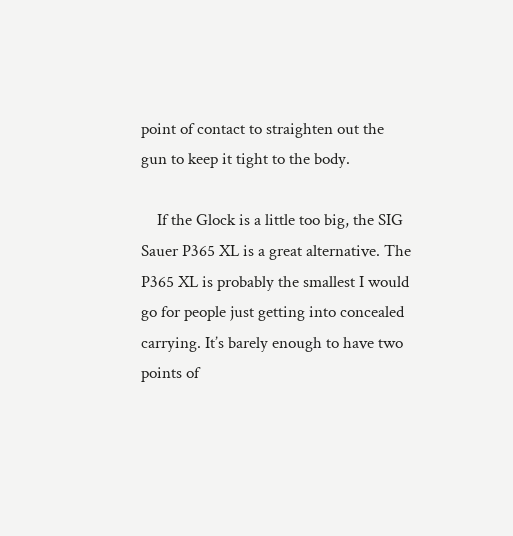point of contact to straighten out the gun to keep it tight to the body.

    If the Glock is a little too big, the SIG Sauer P365 XL is a great alternative. The P365 XL is probably the smallest I would go for people just getting into concealed carrying. It’s barely enough to have two points of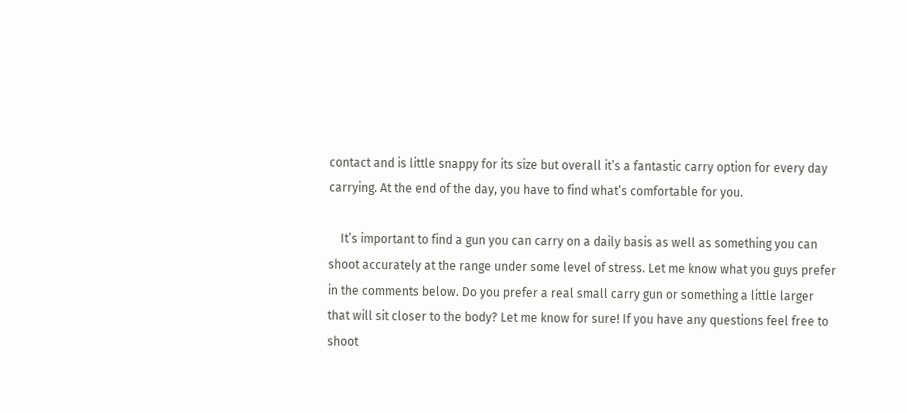contact and is little snappy for its size but overall it’s a fantastic carry option for every day carrying. At the end of the day, you have to find what’s comfortable for you.

    It’s important to find a gun you can carry on a daily basis as well as something you can shoot accurately at the range under some level of stress. Let me know what you guys prefer in the comments below. Do you prefer a real small carry gun or something a little larger that will sit closer to the body? Let me know for sure! If you have any questions feel free to shoot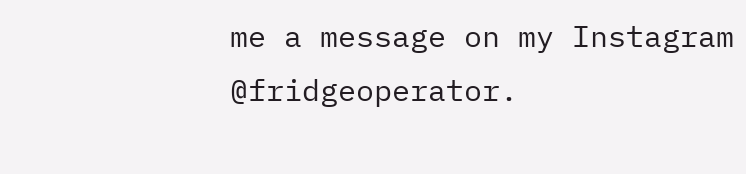me a message on my Instagram @fridgeoperator.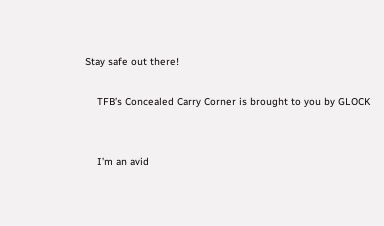Stay safe out there!

    TFB’s Concealed Carry Corner is brought to you by GLOCK


    I’m an avid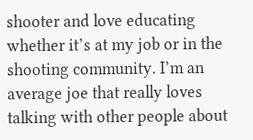shooter and love educating whether it’s at my job or in the shooting community. I’m an average joe that really loves talking with other people about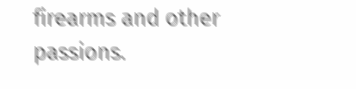firearms and other passions.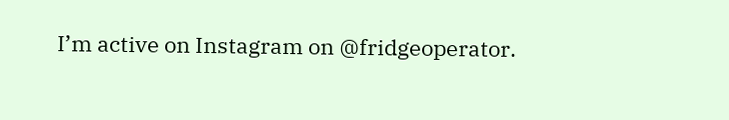I’m active on Instagram on @fridgeoperator.